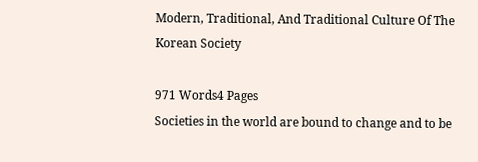Modern, Traditional, And Traditional Culture Of The Korean Society

971 Words4 Pages
Societies in the world are bound to change and to be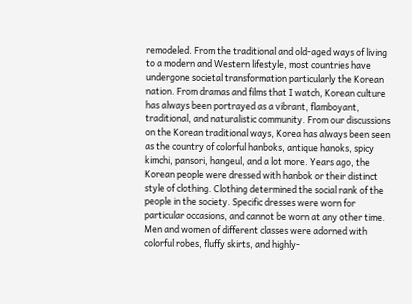remodeled. From the traditional and old-aged ways of living to a modern and Western lifestyle, most countries have undergone societal transformation particularly the Korean nation. From dramas and films that I watch, Korean culture has always been portrayed as a vibrant, flamboyant, traditional, and naturalistic community. From our discussions on the Korean traditional ways, Korea has always been seen as the country of colorful hanboks, antique hanoks, spicy kimchi, pansori, hangeul, and a lot more. Years ago, the Korean people were dressed with hanbok or their distinct style of clothing. Clothing determined the social rank of the people in the society. Specific dresses were worn for particular occasions, and cannot be worn at any other time. Men and women of different classes were adorned with colorful robes, fluffy skirts, and highly-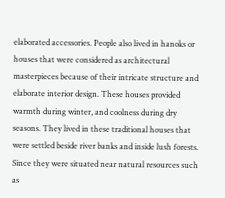elaborated accessories. People also lived in hanoks or houses that were considered as architectural masterpieces because of their intricate structure and elaborate interior design. These houses provided warmth during winter, and coolness during dry seasons. They lived in these traditional houses that were settled beside river banks and inside lush forests. Since they were situated near natural resources such as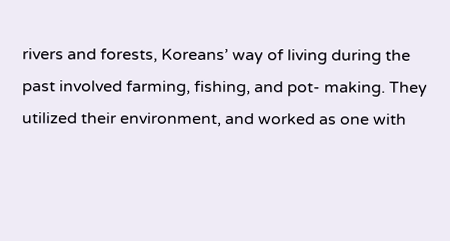rivers and forests, Koreans’ way of living during the past involved farming, fishing, and pot- making. They utilized their environment, and worked as one with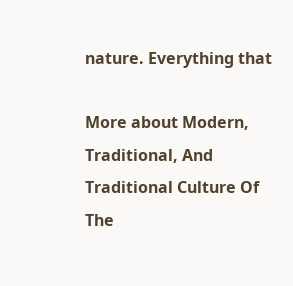nature. Everything that

More about Modern, Traditional, And Traditional Culture Of The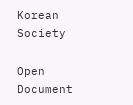Korean Society

Open Document